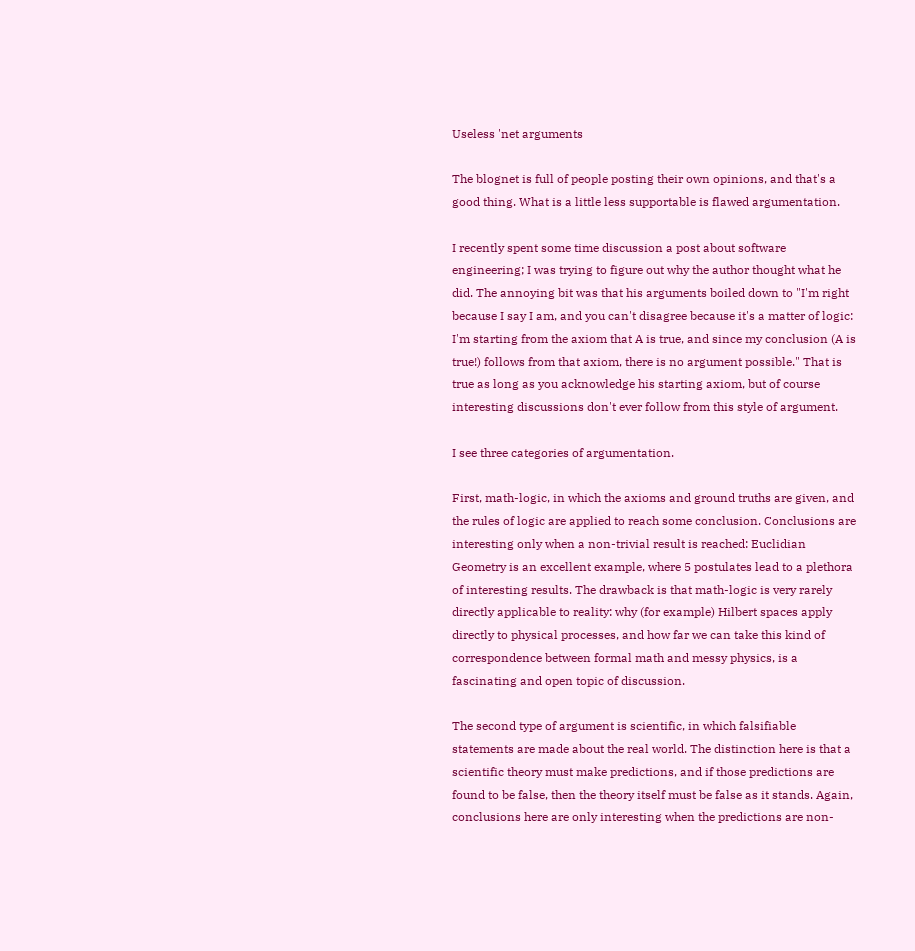Useless 'net arguments

The blognet is full of people posting their own opinions, and that's a good thing. What is a little less supportable is flawed argumentation.

I recently spent some time discussion a post about software engineering; I was trying to figure out why the author thought what he did. The annoying bit was that his arguments boiled down to "I'm right because I say I am, and you can't disagree because it's a matter of logic: I'm starting from the axiom that A is true, and since my conclusion (A is true!) follows from that axiom, there is no argument possible." That is true as long as you acknowledge his starting axiom, but of course interesting discussions don't ever follow from this style of argument.

I see three categories of argumentation.

First, math-logic, in which the axioms and ground truths are given, and the rules of logic are applied to reach some conclusion. Conclusions are interesting only when a non-trivial result is reached: Euclidian Geometry is an excellent example, where 5 postulates lead to a plethora of interesting results. The drawback is that math-logic is very rarely directly applicable to reality: why (for example) Hilbert spaces apply directly to physical processes, and how far we can take this kind of correspondence between formal math and messy physics, is a fascinating and open topic of discussion.

The second type of argument is scientific, in which falsifiable statements are made about the real world. The distinction here is that a scientific theory must make predictions, and if those predictions are found to be false, then the theory itself must be false as it stands. Again, conclusions here are only interesting when the predictions are non-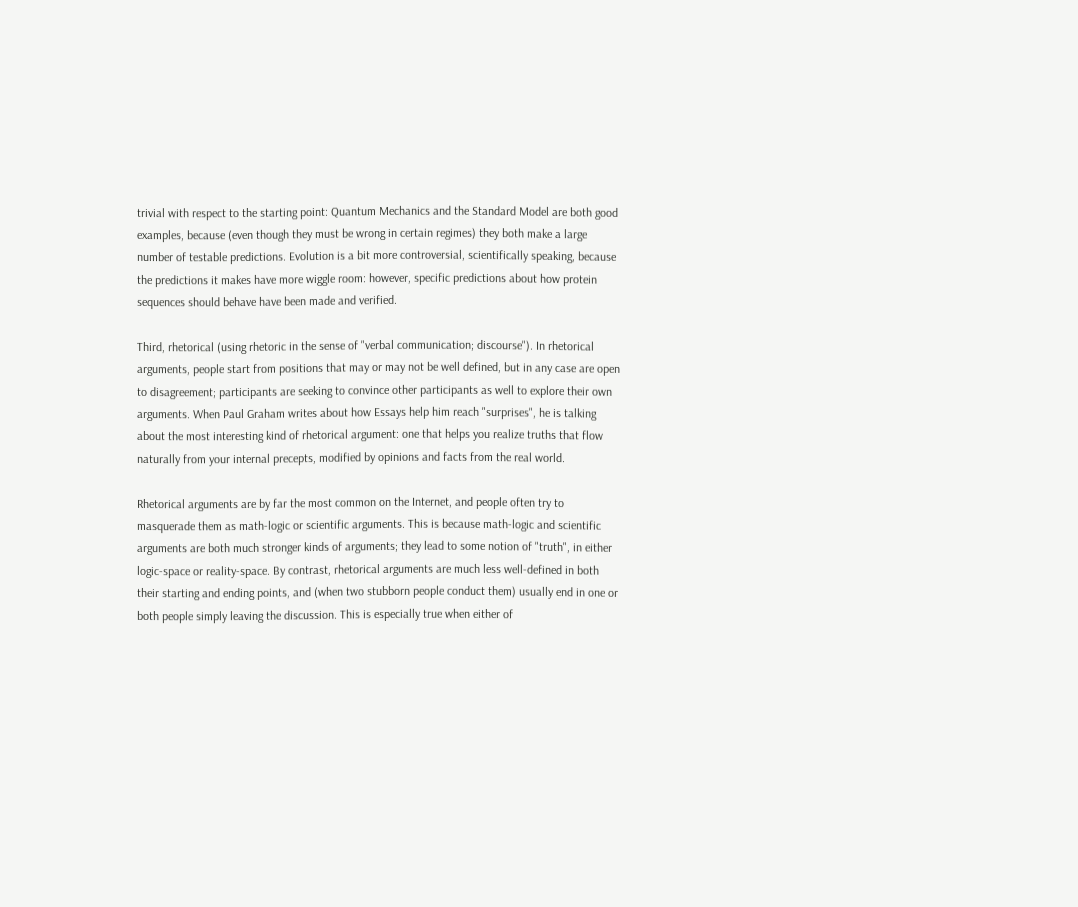trivial with respect to the starting point: Quantum Mechanics and the Standard Model are both good examples, because (even though they must be wrong in certain regimes) they both make a large number of testable predictions. Evolution is a bit more controversial, scientifically speaking, because the predictions it makes have more wiggle room: however, specific predictions about how protein sequences should behave have been made and verified.

Third, rhetorical (using rhetoric in the sense of "verbal communication; discourse"). In rhetorical arguments, people start from positions that may or may not be well defined, but in any case are open to disagreement; participants are seeking to convince other participants as well to explore their own arguments. When Paul Graham writes about how Essays help him reach "surprises", he is talking about the most interesting kind of rhetorical argument: one that helps you realize truths that flow naturally from your internal precepts, modified by opinions and facts from the real world.

Rhetorical arguments are by far the most common on the Internet, and people often try to masquerade them as math-logic or scientific arguments. This is because math-logic and scientific arguments are both much stronger kinds of arguments; they lead to some notion of "truth", in either logic-space or reality-space. By contrast, rhetorical arguments are much less well-defined in both their starting and ending points, and (when two stubborn people conduct them) usually end in one or both people simply leaving the discussion. This is especially true when either of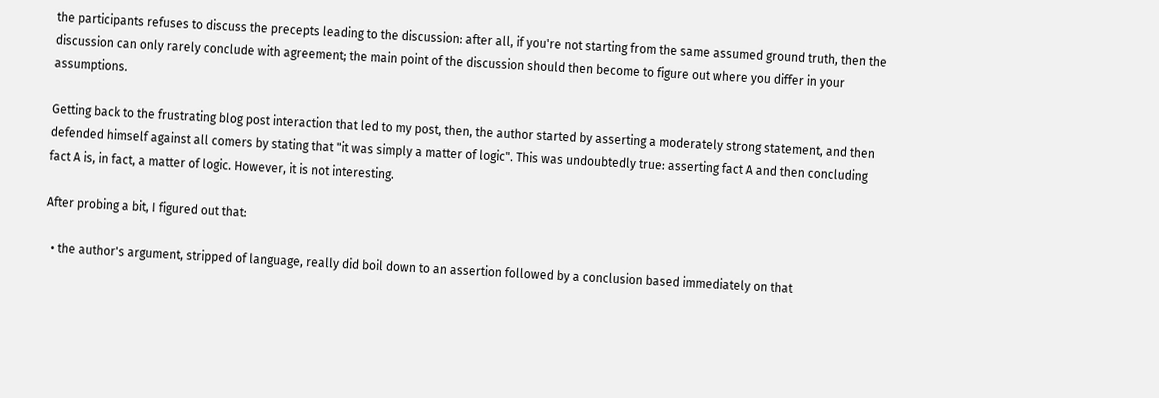the participants refuses to discuss the precepts leading to the discussion: after all, if you're not starting from the same assumed ground truth, then the discussion can only rarely conclude with agreement; the main point of the discussion should then become to figure out where you differ in your assumptions.

Getting back to the frustrating blog post interaction that led to my post, then, the author started by asserting a moderately strong statement, and then defended himself against all comers by stating that "it was simply a matter of logic". This was undoubtedly true: asserting fact A and then concluding fact A is, in fact, a matter of logic. However, it is not interesting.

After probing a bit, I figured out that:

  • the author's argument, stripped of language, really did boil down to an assertion followed by a conclusion based immediately on that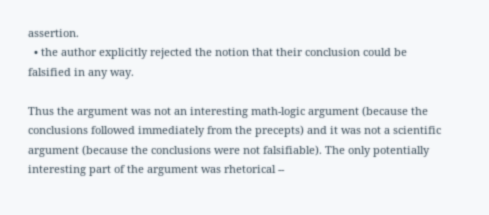assertion.
  • the author explicitly rejected the notion that their conclusion could be falsified in any way.

Thus the argument was not an interesting math-logic argument (because the conclusions followed immediately from the precepts) and it was not a scientific argument (because the conclusions were not falsifiable). The only potentially interesting part of the argument was rhetorical --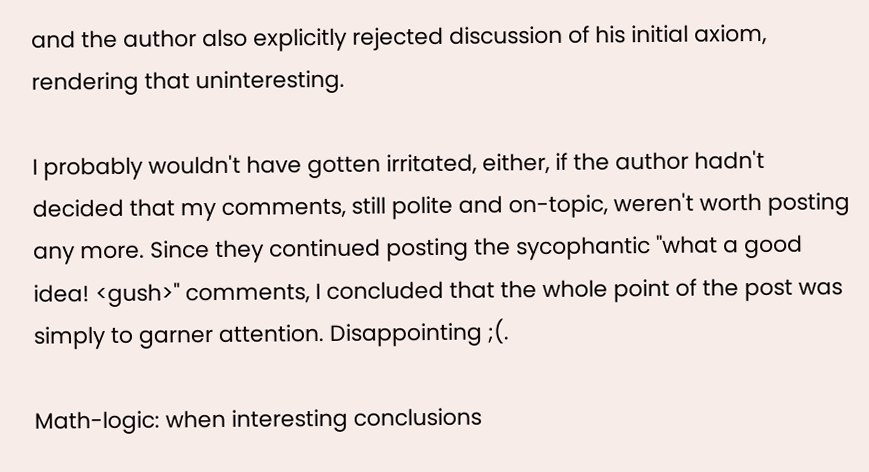and the author also explicitly rejected discussion of his initial axiom, rendering that uninteresting.

I probably wouldn't have gotten irritated, either, if the author hadn't decided that my comments, still polite and on-topic, weren't worth posting any more. Since they continued posting the sycophantic "what a good idea! <gush>" comments, I concluded that the whole point of the post was simply to garner attention. Disappointing ;(.

Math-logic: when interesting conclusions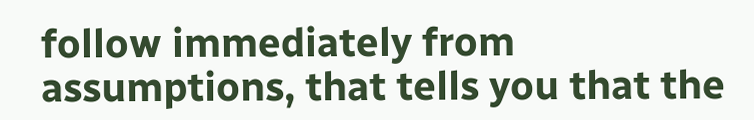follow immediately from assumptions, that tells you that the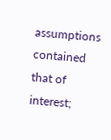assumptions contained that of interest;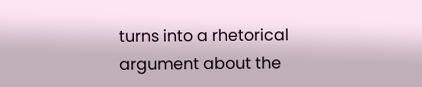turns into a rhetorical argument about the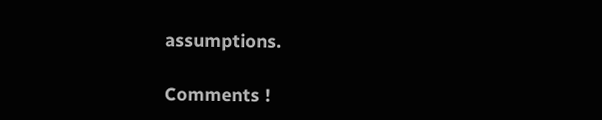assumptions.

Comments !